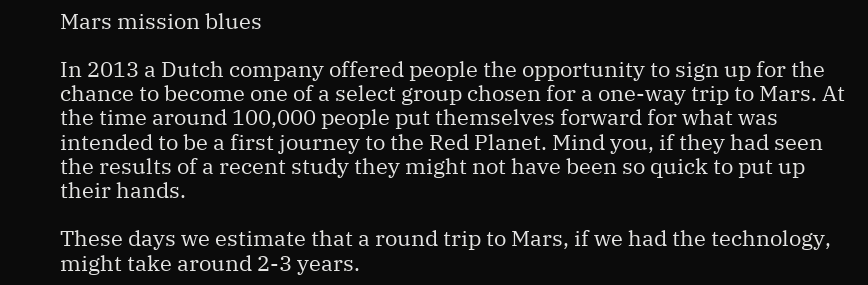Mars mission blues

In 2013 a Dutch company offered people the opportunity to sign up for the chance to become one of a select group chosen for a one-way trip to Mars. At the time around 100,000 people put themselves forward for what was intended to be a first journey to the Red Planet. Mind you, if they had seen the results of a recent study they might not have been so quick to put up their hands.

These days we estimate that a round trip to Mars, if we had the technology, might take around 2-3 years.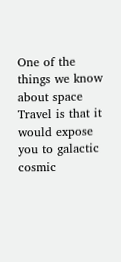One of the things we know about space Travel is that it would expose you to galactic cosmic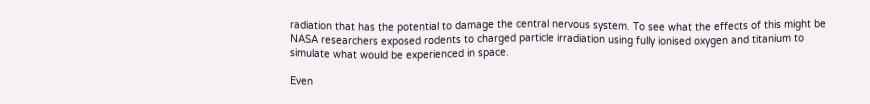radiation that has the potential to damage the central nervous system. To see what the effects of this might be NASA researchers exposed rodents to charged particle irradiation using fully ionised oxygen and titanium to simulate what would be experienced in space.

Even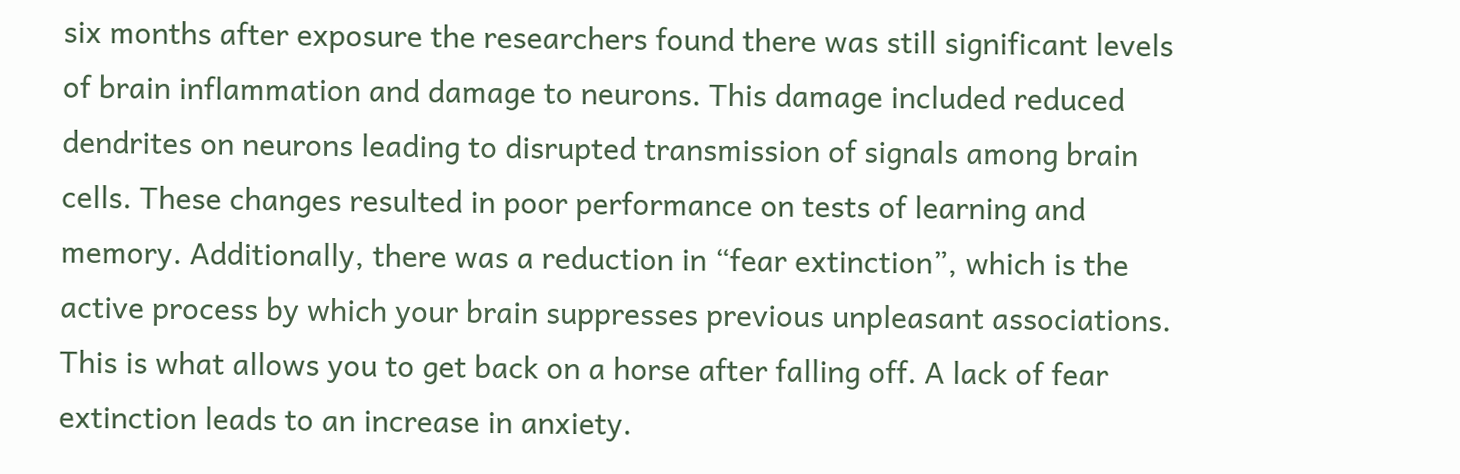six months after exposure the researchers found there was still significant levels of brain inflammation and damage to neurons. This damage included reduced dendrites on neurons leading to disrupted transmission of signals among brain cells. These changes resulted in poor performance on tests of learning and memory. Additionally, there was a reduction in “fear extinction”, which is the active process by which your brain suppresses previous unpleasant associations. This is what allows you to get back on a horse after falling off. A lack of fear extinction leads to an increase in anxiety.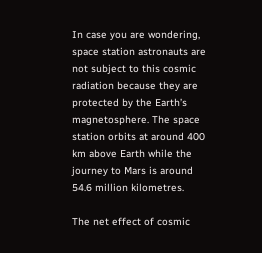In case you are wondering, space station astronauts are not subject to this cosmic radiation because they are protected by the Earth’s magnetosphere. The space station orbits at around 400 km above Earth while the journey to Mars is around 54.6 million kilometres.

The net effect of cosmic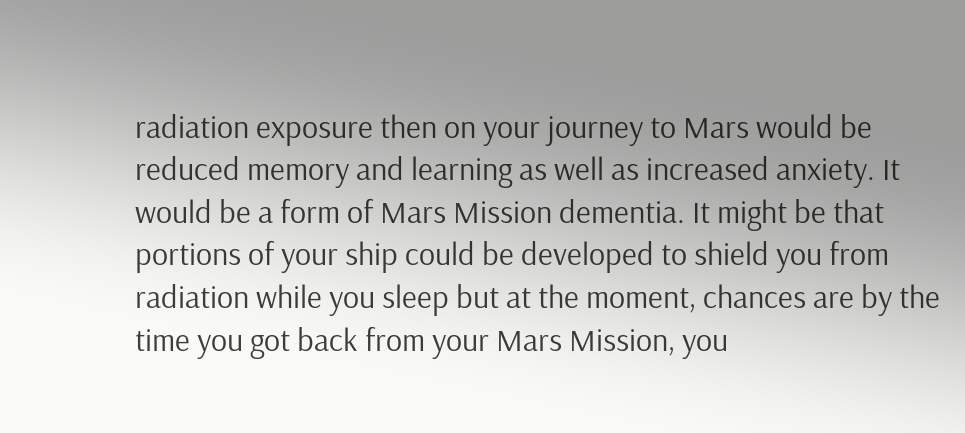radiation exposure then on your journey to Mars would be reduced memory and learning as well as increased anxiety. It would be a form of Mars Mission dementia. It might be that portions of your ship could be developed to shield you from radiation while you sleep but at the moment, chances are by the time you got back from your Mars Mission, you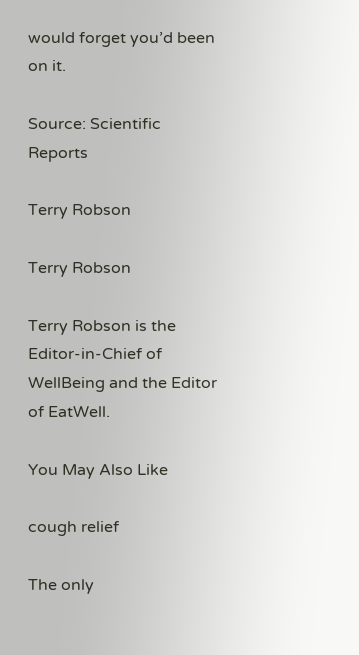would forget you’d been on it.

Source: Scientific Reports

Terry Robson

Terry Robson

Terry Robson is the Editor-in-Chief of WellBeing and the Editor of EatWell.

You May Also Like

cough relief

The only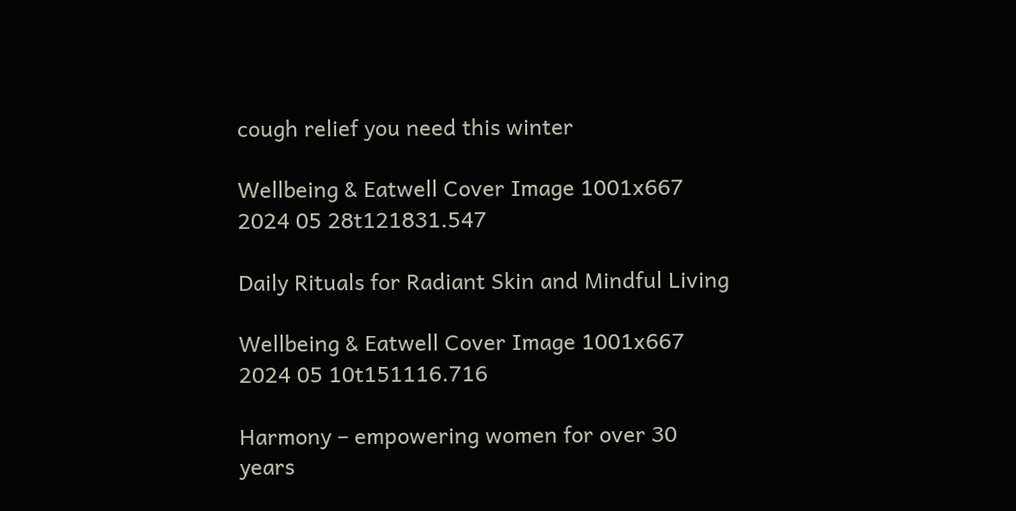cough relief you need this winter

Wellbeing & Eatwell Cover Image 1001x667 2024 05 28t121831.547

Daily Rituals for Radiant Skin and Mindful Living

Wellbeing & Eatwell Cover Image 1001x667 2024 05 10t151116.716

Harmony – empowering women for over 30 years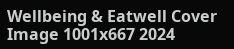Wellbeing & Eatwell Cover Image 1001x667 2024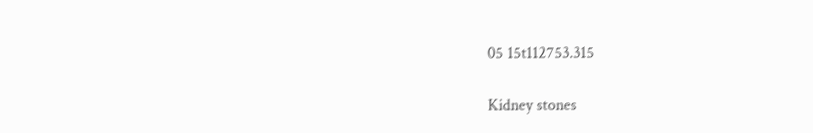05 15t112753.315

Kidney stones